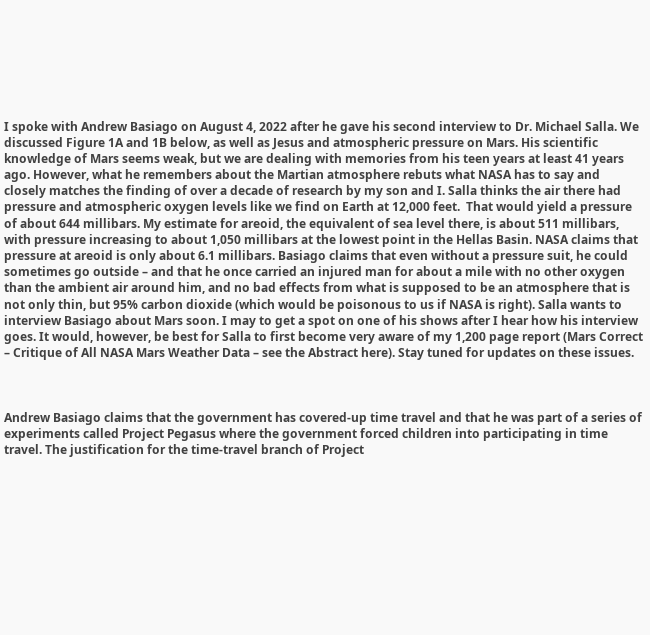I spoke with Andrew Basiago on August 4, 2022 after he gave his second interview to Dr. Michael Salla. We discussed Figure 1A and 1B below, as well as Jesus and atmospheric pressure on Mars. His scientific knowledge of Mars seems weak, but we are dealing with memories from his teen years at least 41 years ago. However, what he remembers about the Martian atmosphere rebuts what NASA has to say and closely matches the finding of over a decade of research by my son and I. Salla thinks the air there had pressure and atmospheric oxygen levels like we find on Earth at 12,000 feet.  That would yield a pressure of about 644 millibars. My estimate for areoid, the equivalent of sea level there, is about 511 millibars, with pressure increasing to about 1,050 millibars at the lowest point in the Hellas Basin. NASA claims that pressure at areoid is only about 6.1 millibars. Basiago claims that even without a pressure suit, he could sometimes go outside – and that he once carried an injured man for about a mile with no other oxygen than the ambient air around him, and no bad effects from what is supposed to be an atmosphere that is not only thin, but 95% carbon dioxide (which would be poisonous to us if NASA is right). Salla wants to interview Basiago about Mars soon. I may to get a spot on one of his shows after I hear how his interview goes. It would, however, be best for Salla to first become very aware of my 1,200 page report (Mars Correct – Critique of All NASA Mars Weather Data – see the Abstract here). Stay tuned for updates on these issues.



Andrew Basiago claims that the government has covered-up time travel and that he was part of a series of experiments called Project Pegasus where the government forced children into participating in time travel. The justification for the time-travel branch of Project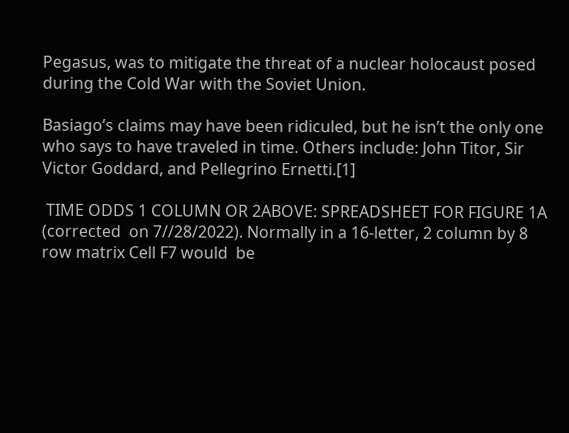Pegasus, was to mitigate the threat of a nuclear holocaust posed during the Cold War with the Soviet Union.

Basiago’s claims may have been ridiculed, but he isn’t the only one who says to have traveled in time. Others include: John Titor, Sir Victor Goddard, and Pellegrino Ernetti.[1]

 TIME ODDS 1 COLUMN OR 2ABOVE: SPREADSHEET FOR FIGURE 1A (corrected  on 7//28/2022). Normally in a 16-letter, 2 column by 8 row matrix Cell F7 would  be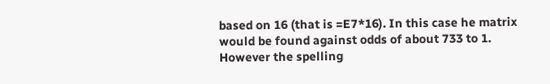based on 16 (that is =E7*16). In this case he matrix would be found against odds of about 733 to 1. However the spelling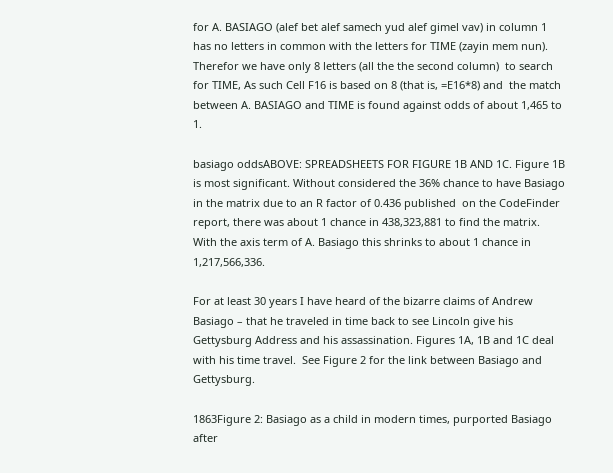for A. BASIAGO (alef bet alef samech yud alef gimel vav) in column 1 has no letters in common with the letters for TIME (zayin mem nun). Therefor we have only 8 letters (all the the second column)  to search for TIME, As such Cell F16 is based on 8 (that is, =E16*8) and  the match between A. BASIAGO and TIME is found against odds of about 1,465 to 1.

basiago oddsABOVE: SPREADSHEETS FOR FIGURE 1B AND 1C. Figure 1B is most significant. Without considered the 36% chance to have Basiago in the matrix due to an R factor of 0.436 published  on the CodeFinder report, there was about 1 chance in 438,323,881 to find the matrix. With the axis term of A. Basiago this shrinks to about 1 chance in 1,217,566,336.

For at least 30 years I have heard of the bizarre claims of Andrew Basiago – that he traveled in time back to see Lincoln give his Gettysburg Address and his assassination. Figures 1A, 1B and 1C deal with his time travel.  See Figure 2 for the link between Basiago and Gettysburg.

1863Figure 2: Basiago as a child in modern times, purported Basiago after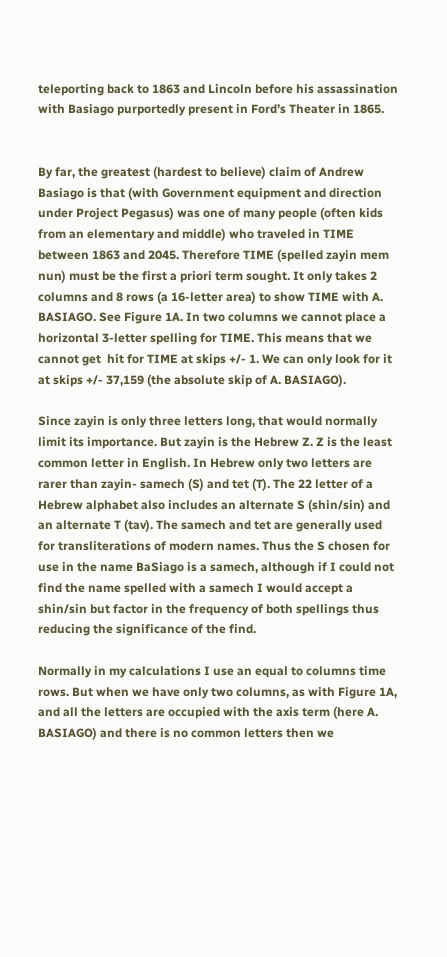teleporting back to 1863 and Lincoln before his assassination with Basiago purportedly present in Ford’s Theater in 1865.


By far, the greatest (hardest to believe) claim of Andrew Basiago is that (with Government equipment and direction under Project Pegasus) was one of many people (often kids from an elementary and middle) who traveled in TIME between 1863 and 2045. Therefore TIME (spelled zayin mem nun) must be the first a priori term sought. It only takes 2 columns and 8 rows (a 16-letter area) to show TIME with A. BASIAGO. See Figure 1A. In two columns we cannot place a horizontal 3-letter spelling for TIME. This means that we cannot get  hit for TIME at skips +/- 1. We can only look for it at skips +/- 37,159 (the absolute skip of A. BASIAGO).

Since zayin is only three letters long, that would normally limit its importance. But zayin is the Hebrew Z. Z is the least common letter in English. In Hebrew only two letters are rarer than zayin- samech (S) and tet (T). The 22 letter of a Hebrew alphabet also includes an alternate S (shin/sin) and an alternate T (tav). The samech and tet are generally used for transliterations of modern names. Thus the S chosen for use in the name BaSiago is a samech, although if I could not find the name spelled with a samech I would accept a shin/sin but factor in the frequency of both spellings thus reducing the significance of the find.

Normally in my calculations I use an equal to columns time rows. But when we have only two columns, as with Figure 1A, and all the letters are occupied with the axis term (here A. BASIAGO) and there is no common letters then we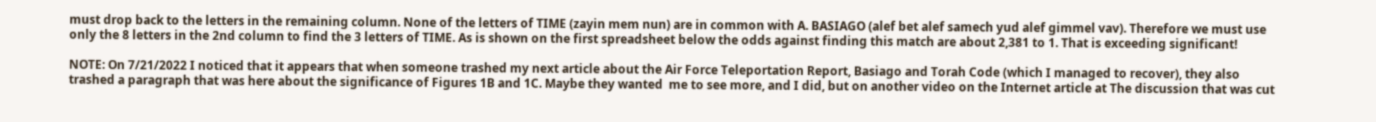must drop back to the letters in the remaining column. None of the letters of TIME (zayin mem nun) are in common with A. BASIAGO (alef bet alef samech yud alef gimmel vav). Therefore we must use only the 8 letters in the 2nd column to find the 3 letters of TIME. As is shown on the first spreadsheet below the odds against finding this match are about 2,381 to 1. That is exceeding significant!

NOTE: On 7/21/2022 I noticed that it appears that when someone trashed my next article about the Air Force Teleportation Report, Basiago and Torah Code (which I managed to recover), they also trashed a paragraph that was here about the significance of Figures 1B and 1C. Maybe they wanted  me to see more, and I did, but on another video on the Internet article at The discussion that was cut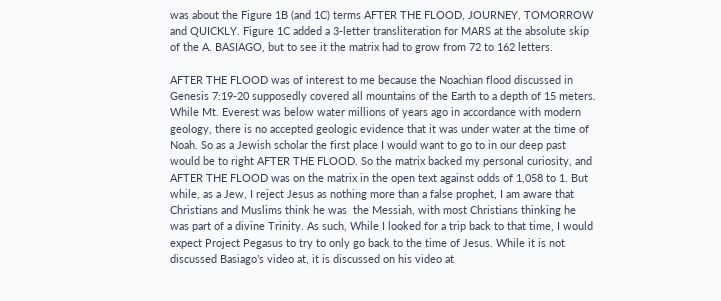was about the Figure 1B (and 1C) terms AFTER THE FLOOD, JOURNEY, TOMORROW and QUICKLY. Figure 1C added a 3-letter transliteration for MARS at the absolute skip of the A. BASIAGO, but to see it the matrix had to grow from 72 to 162 letters.

AFTER THE FLOOD was of interest to me because the Noachian flood discussed in Genesis 7:19-20 supposedly covered all mountains of the Earth to a depth of 15 meters.  While Mt. Everest was below water millions of years ago in accordance with modern geology, there is no accepted geologic evidence that it was under water at the time of Noah. So as a Jewish scholar the first place I would want to go to in our deep past would be to right AFTER THE FLOOD. So the matrix backed my personal curiosity, and AFTER THE FLOOD was on the matrix in the open text against odds of 1,058 to 1. But while, as a Jew, I reject Jesus as nothing more than a false prophet, I am aware that Christians and Muslims think he was  the Messiah, with most Christians thinking he was part of a divine Trinity. As such, While I looked for a trip back to that time, I would expect Project Pegasus to try to only go back to the time of Jesus. While it is not discussed Basiago’s video at, it is discussed on his video at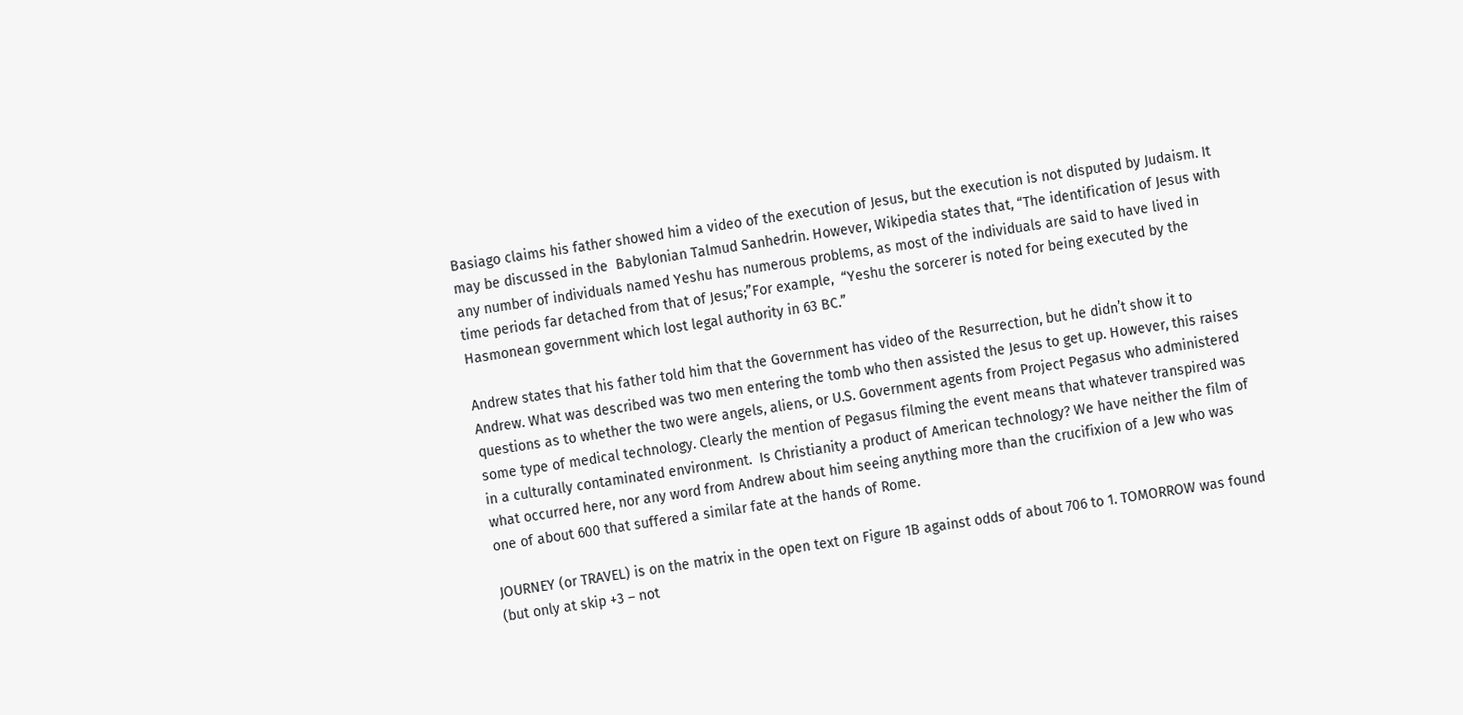Basiago claims his father showed him a video of the execution of Jesus, but the execution is not disputed by Judaism. It may be discussed in the  Babylonian Talmud Sanhedrin. However, Wikipedia states that, “The identification of Jesus with any number of individuals named Yeshu has numerous problems, as most of the individuals are said to have lived in time periods far detached from that of Jesus;”For example,  “Yeshu the sorcerer is noted for being executed by the Hasmonean government which lost legal authority in 63 BC.”

Andrew states that his father told him that the Government has video of the Resurrection, but he didn’t show it to Andrew. What was described was two men entering the tomb who then assisted the Jesus to get up. However, this raises questions as to whether the two were angels, aliens, or U.S. Government agents from Project Pegasus who administered some type of medical technology. Clearly the mention of Pegasus filming the event means that whatever transpired was in a culturally contaminated environment.  Is Christianity a product of American technology? We have neither the film of what occurred here, nor any word from Andrew about him seeing anything more than the crucifixion of a Jew who was one of about 600 that suffered a similar fate at the hands of Rome.

JOURNEY (or TRAVEL) is on the matrix in the open text on Figure 1B against odds of about 706 to 1. TOMORROW was found (but only at skip +3 – not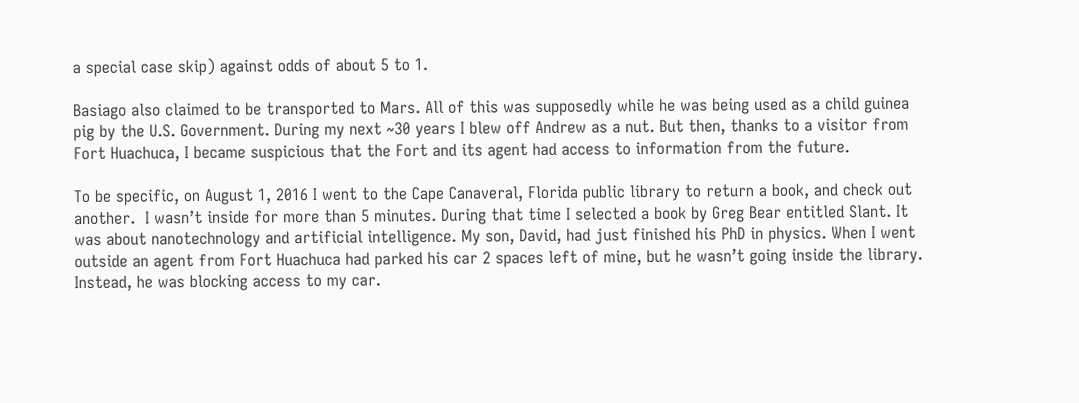a special case skip) against odds of about 5 to 1.

Basiago also claimed to be transported to Mars. All of this was supposedly while he was being used as a child guinea pig by the U.S. Government. During my next ~30 years I blew off Andrew as a nut. But then, thanks to a visitor from Fort Huachuca, I became suspicious that the Fort and its agent had access to information from the future.

To be specific, on August 1, 2016 I went to the Cape Canaveral, Florida public library to return a book, and check out another.  I wasn’t inside for more than 5 minutes. During that time I selected a book by Greg Bear entitled Slant. It was about nanotechnology and artificial intelligence. My son, David, had just finished his PhD in physics. When I went outside an agent from Fort Huachuca had parked his car 2 spaces left of mine, but he wasn’t going inside the library. Instead, he was blocking access to my car.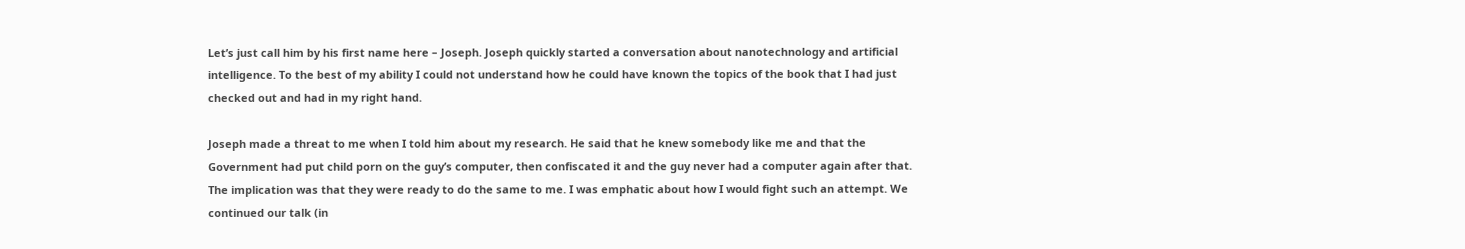Let’s just call him by his first name here – Joseph. Joseph quickly started a conversation about nanotechnology and artificial intelligence. To the best of my ability I could not understand how he could have known the topics of the book that I had just checked out and had in my right hand.

Joseph made a threat to me when I told him about my research. He said that he knew somebody like me and that the Government had put child porn on the guy’s computer, then confiscated it and the guy never had a computer again after that.  The implication was that they were ready to do the same to me. I was emphatic about how I would fight such an attempt. We continued our talk (in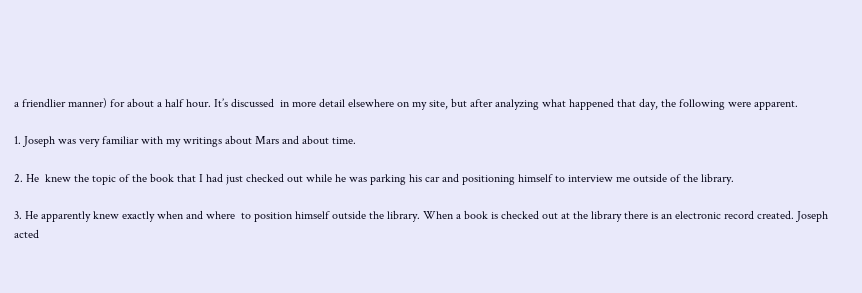a friendlier manner) for about a half hour. It’s discussed  in more detail elsewhere on my site, but after analyzing what happened that day, the following were apparent.

1. Joseph was very familiar with my writings about Mars and about time.

2. He  knew the topic of the book that I had just checked out while he was parking his car and positioning himself to interview me outside of the library.

3. He apparently knew exactly when and where  to position himself outside the library. When a book is checked out at the library there is an electronic record created. Joseph acted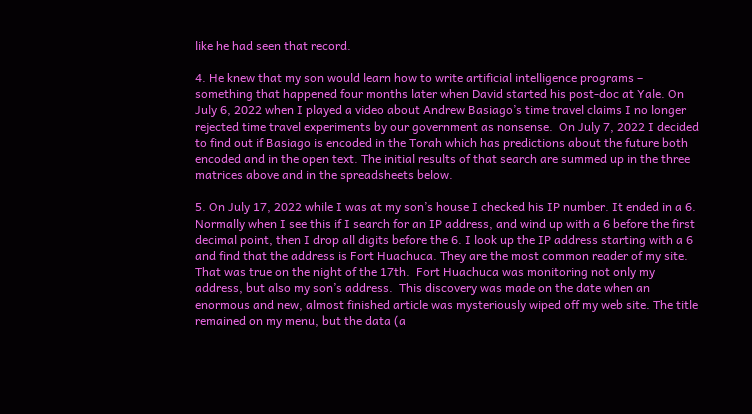like he had seen that record.

4. He knew that my son would learn how to write artificial intelligence programs – something that happened four months later when David started his post-doc at Yale. On July 6, 2022 when I played a video about Andrew Basiago’s time travel claims I no longer rejected time travel experiments by our government as nonsense.  On July 7, 2022 I decided to find out if Basiago is encoded in the Torah which has predictions about the future both encoded and in the open text. The initial results of that search are summed up in the three matrices above and in the spreadsheets below.

5. On July 17, 2022 while I was at my son’s house I checked his IP number. It ended in a 6. Normally when I see this if I search for an IP address, and wind up with a 6 before the first decimal point, then I drop all digits before the 6. I look up the IP address starting with a 6 and find that the address is Fort Huachuca. They are the most common reader of my site. That was true on the night of the 17th.  Fort Huachuca was monitoring not only my address, but also my son’s address.  This discovery was made on the date when an enormous and new, almost finished article was mysteriously wiped off my web site. The title remained on my menu, but the data (a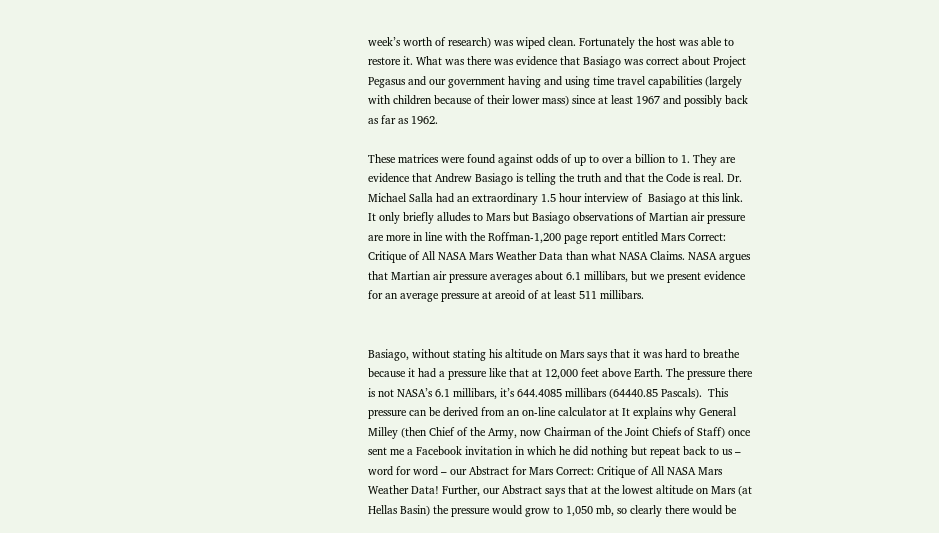week’s worth of research) was wiped clean. Fortunately the host was able to restore it. What was there was evidence that Basiago was correct about Project Pegasus and our government having and using time travel capabilities (largely with children because of their lower mass) since at least 1967 and possibly back as far as 1962.

These matrices were found against odds of up to over a billion to 1. They are evidence that Andrew Basiago is telling the truth and that the Code is real. Dr. Michael Salla had an extraordinary 1.5 hour interview of  Basiago at this link. It only briefly alludes to Mars but Basiago observations of Martian air pressure are more in line with the Roffman-1,200 page report entitled Mars Correct: Critique of All NASA Mars Weather Data than what NASA Claims. NASA argues that Martian air pressure averages about 6.1 millibars, but we present evidence for an average pressure at areoid of at least 511 millibars.


Basiago, without stating his altitude on Mars says that it was hard to breathe because it had a pressure like that at 12,000 feet above Earth. The pressure there is not NASA’s 6.1 millibars, it’s 644.4085 millibars (64440.85 Pascals).  This pressure can be derived from an on-line calculator at It explains why General  Milley (then Chief of the Army, now Chairman of the Joint Chiefs of Staff) once sent me a Facebook invitation in which he did nothing but repeat back to us – word for word – our Abstract for Mars Correct: Critique of All NASA Mars Weather Data! Further, our Abstract says that at the lowest altitude on Mars (at Hellas Basin) the pressure would grow to 1,050 mb, so clearly there would be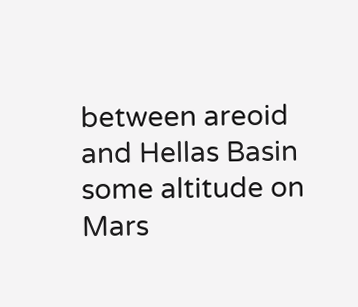between areoid and Hellas Basin some altitude on Mars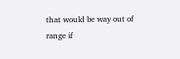that would be way out of range if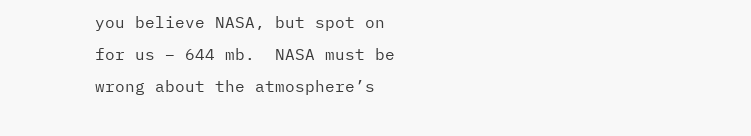you believe NASA, but spot on for us – 644 mb.  NASA must be wrong about the atmosphere’s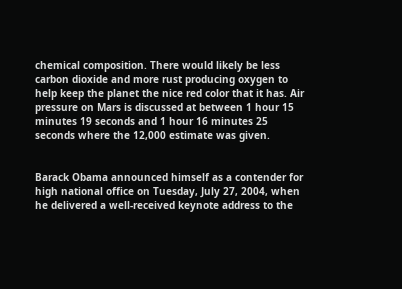chemical composition. There would likely be less carbon dioxide and more rust producing oxygen to help keep the planet the nice red color that it has. Air pressure on Mars is discussed at between 1 hour 15 minutes 19 seconds and 1 hour 16 minutes 25 seconds where the 12,000 estimate was given.


Barack Obama announced himself as a contender for high national office on Tuesday, July 27, 2004, when he delivered a well-received keynote address to the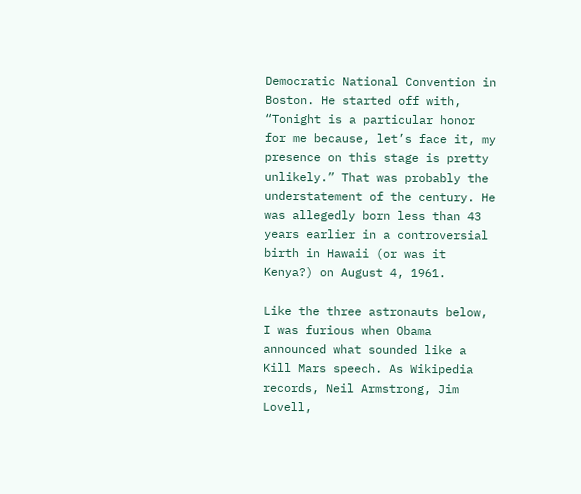Democratic National Convention in Boston. He started off with, “Tonight is a particular honor for me because, let’s face it, my presence on this stage is pretty unlikely.” That was probably the understatement of the century. He was allegedly born less than 43 years earlier in a controversial birth in Hawaii (or was it Kenya?) on August 4, 1961.

Like the three astronauts below, I was furious when Obama announced what sounded like a Kill Mars speech. As Wikipedia records, Neil Armstrong, Jim Lovell,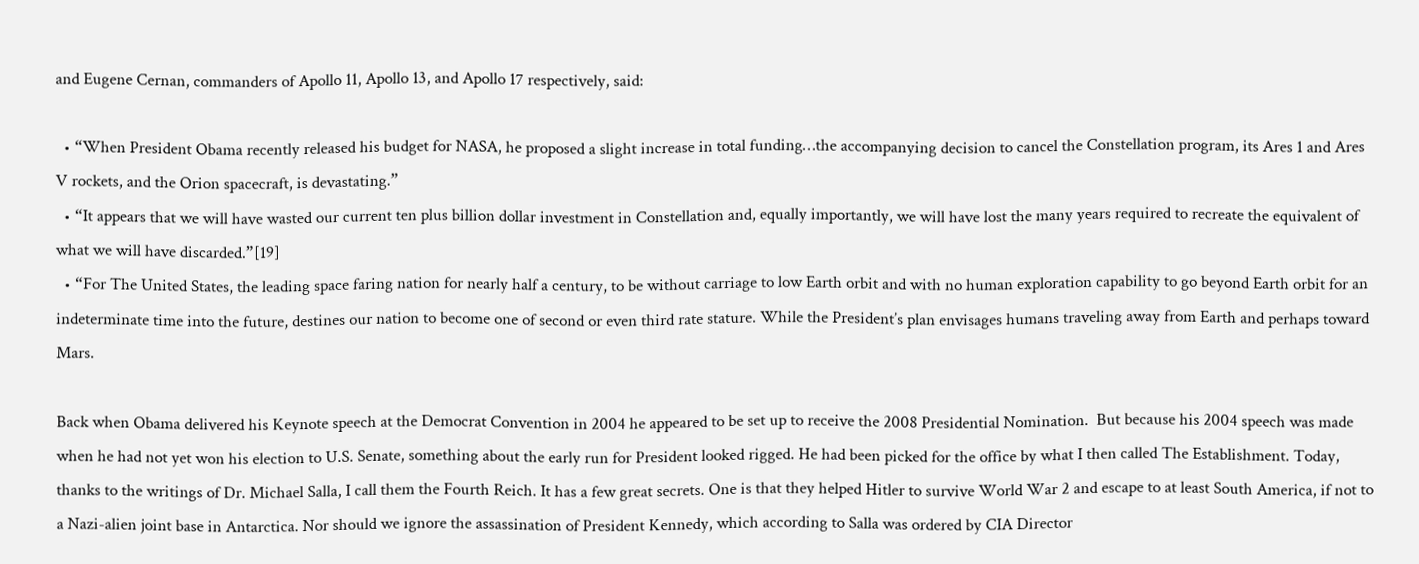and Eugene Cernan, commanders of Apollo 11, Apollo 13, and Apollo 17 respectively, said:

  • “When President Obama recently released his budget for NASA, he proposed a slight increase in total funding…the accompanying decision to cancel the Constellation program, its Ares 1 and Ares V rockets, and the Orion spacecraft, is devastating.”
  • “It appears that we will have wasted our current ten plus billion dollar investment in Constellation and, equally importantly, we will have lost the many years required to recreate the equivalent of what we will have discarded.”[19]
  • “For The United States, the leading space faring nation for nearly half a century, to be without carriage to low Earth orbit and with no human exploration capability to go beyond Earth orbit for an indeterminate time into the future, destines our nation to become one of second or even third rate stature. While the President’s plan envisages humans traveling away from Earth and perhaps toward Mars.

Back when Obama delivered his Keynote speech at the Democrat Convention in 2004 he appeared to be set up to receive the 2008 Presidential Nomination.  But because his 2004 speech was made when he had not yet won his election to U.S. Senate, something about the early run for President looked rigged. He had been picked for the office by what I then called The Establishment. Today, thanks to the writings of Dr. Michael Salla, I call them the Fourth Reich. It has a few great secrets. One is that they helped Hitler to survive World War 2 and escape to at least South America, if not to a Nazi-alien joint base in Antarctica. Nor should we ignore the assassination of President Kennedy, which according to Salla was ordered by CIA Director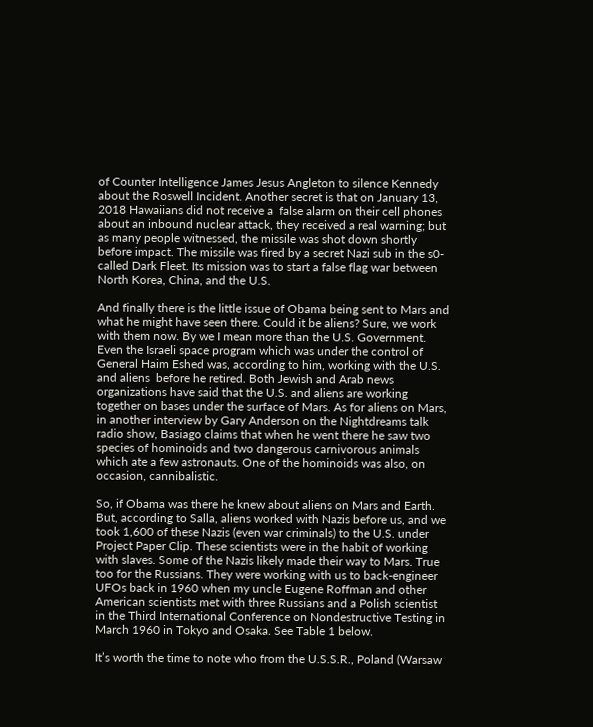of Counter Intelligence James Jesus Angleton to silence Kennedy about the Roswell Incident. Another secret is that on January 13, 2018 Hawaiians did not receive a  false alarm on their cell phones about an inbound nuclear attack, they received a real warning; but as many people witnessed, the missile was shot down shortly before impact. The missile was fired by a secret Nazi sub in the s0-called Dark Fleet. Its mission was to start a false flag war between North Korea, China, and the U.S.

And finally there is the little issue of Obama being sent to Mars and what he might have seen there. Could it be aliens? Sure, we work with them now. By we I mean more than the U.S. Government. Even the Israeli space program which was under the control of General Haim Eshed was, according to him, working with the U.S. and aliens  before he retired. Both Jewish and Arab news organizations have said that the U.S. and aliens are working together on bases under the surface of Mars. As for aliens on Mars, in another interview by Gary Anderson on the Nightdreams talk radio show, Basiago claims that when he went there he saw two species of hominoids and two dangerous carnivorous animals which ate a few astronauts. One of the hominoids was also, on occasion, cannibalistic.

So, if Obama was there he knew about aliens on Mars and Earth. But, according to Salla, aliens worked with Nazis before us, and we took 1,600 of these Nazis (even war criminals) to the U.S. under Project Paper Clip. These scientists were in the habit of working with slaves. Some of the Nazis likely made their way to Mars. True too for the Russians. They were working with us to back-engineer UFOs back in 1960 when my uncle Eugene Roffman and other American scientists met with three Russians and a Polish scientist in the Third International Conference on Nondestructive Testing in March 1960 in Tokyo and Osaka. See Table 1 below.

It’s worth the time to note who from the U.S.S.R., Poland (Warsaw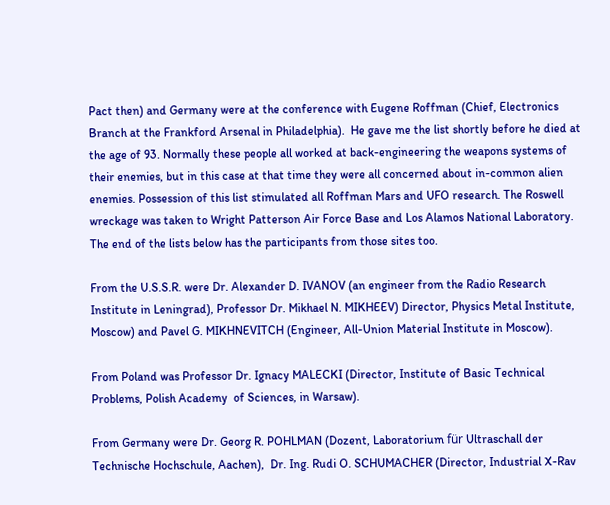Pact then) and Germany were at the conference with Eugene Roffman (Chief, Electronics Branch at the Frankford Arsenal in Philadelphia).  He gave me the list shortly before he died at the age of 93. Normally these people all worked at back-engineering the weapons systems of their enemies, but in this case at that time they were all concerned about in-common alien enemies. Possession of this list stimulated all Roffman Mars and UFO research. The Roswell wreckage was taken to Wright Patterson Air Force Base and Los Alamos National Laboratory. The end of the lists below has the participants from those sites too.

From the U.S.S.R. were Dr. Alexander D. IVANOV (an engineer from the Radio Research Institute in Leningrad), Professor Dr. Mikhael N. MIKHEEV) Director, Physics Metal Institute, Moscow) and Pavel G. MIKHNEVITCH (Engineer, All-Union Material Institute in Moscow).

From Poland was Professor Dr. Ignacy MALECKI (Director, Institute of Basic Technical Problems, Polish Academy  of Sciences, in Warsaw).

From Germany were Dr. Georg R. POHLMAN (Dozent, Laboratorium für Ultraschall der Technische Hochschule, Aachen),  Dr. Ing. Rudi O. SCHUMACHER (Director, Industrial X-Rav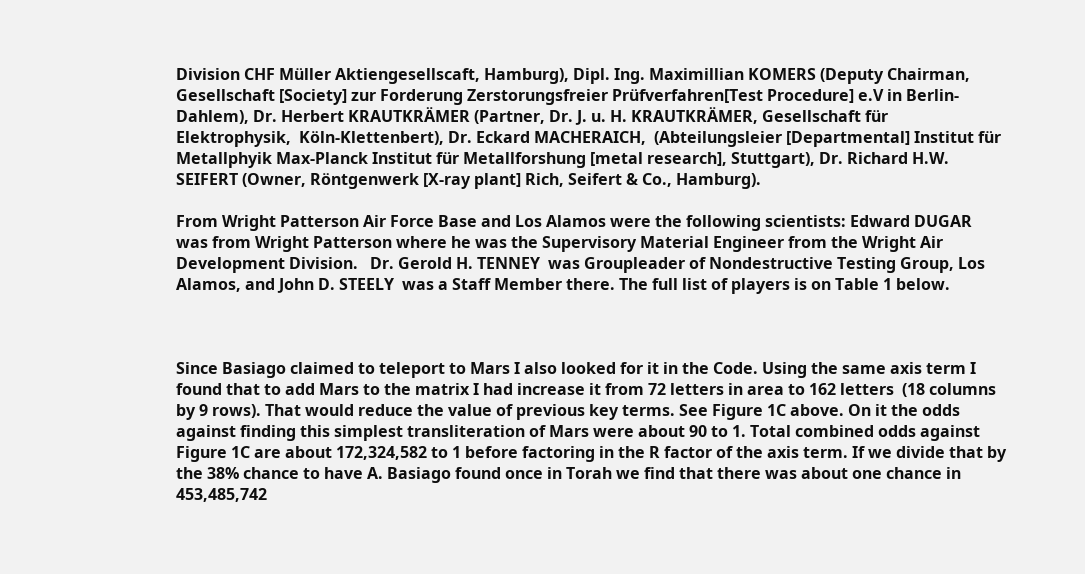Division CHF Müller Aktiengesellscaft, Hamburg), Dipl. Ing. Maximillian KOMERS (Deputy Chairman, Gesellschaft [Society] zur Forderung Zerstorungsfreier Prüfverfahren[Test Procedure] e.V in Berlin-Dahlem), Dr. Herbert KRAUTKRÄMER (Partner, Dr. J. u. H. KRAUTKRÄMER, Gesellschaft für Elektrophysik,  Köln-Klettenbert), Dr. Eckard MACHERAICH,  (Abteilungsleier [Departmental] Institut für Metallphyik Max-Planck Institut für Metallforshung [metal research], Stuttgart), Dr. Richard H.W. SEIFERT (Owner, Röntgenwerk [X-ray plant] Rich, Seifert & Co., Hamburg).

From Wright Patterson Air Force Base and Los Alamos were the following scientists: Edward DUGAR was from Wright Patterson where he was the Supervisory Material Engineer from the Wright Air Development Division.   Dr. Gerold H. TENNEY  was Groupleader of Nondestructive Testing Group, Los Alamos, and John D. STEELY  was a Staff Member there. The full list of players is on Table 1 below.



Since Basiago claimed to teleport to Mars I also looked for it in the Code. Using the same axis term I found that to add Mars to the matrix I had increase it from 72 letters in area to 162 letters  (18 columns by 9 rows). That would reduce the value of previous key terms. See Figure 1C above. On it the odds against finding this simplest transliteration of Mars were about 90 to 1. Total combined odds against Figure 1C are about 172,324,582 to 1 before factoring in the R factor of the axis term. If we divide that by the 38% chance to have A. Basiago found once in Torah we find that there was about one chance in 453,485,742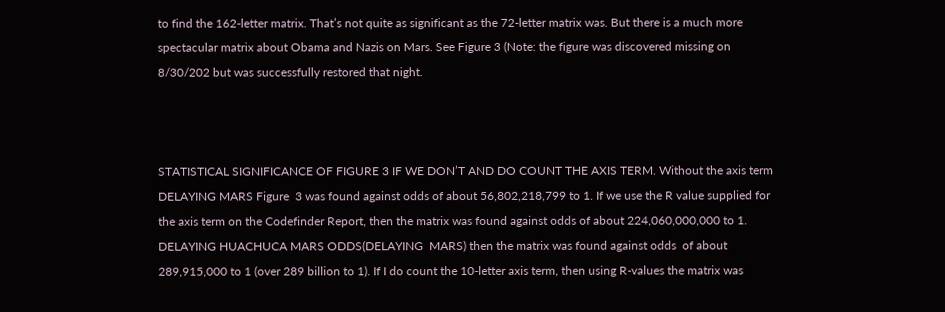to find the 162-letter matrix. That’s not quite as significant as the 72-letter matrix was. But there is a much more spectacular matrix about Obama and Nazis on Mars. See Figure 3 (Note: the figure was discovered missing on 8/30/202 but was successfully restored that night.



STATISTICAL SIGNIFICANCE OF FIGURE 3 IF WE DON’T AND DO COUNT THE AXIS TERM. Without the axis term DELAYING MARS Figure  3 was found against odds of about 56,802,218,799 to 1. If we use the R value supplied for the axis term on the Codefinder Report, then the matrix was found against odds of about 224,060,000,000 to 1. DELAYING HUACHUCA MARS ODDS(DELAYING  MARS) then the matrix was found against odds  of about 289,915,000 to 1 (over 289 billion to 1). If I do count the 10-letter axis term, then using R-values the matrix was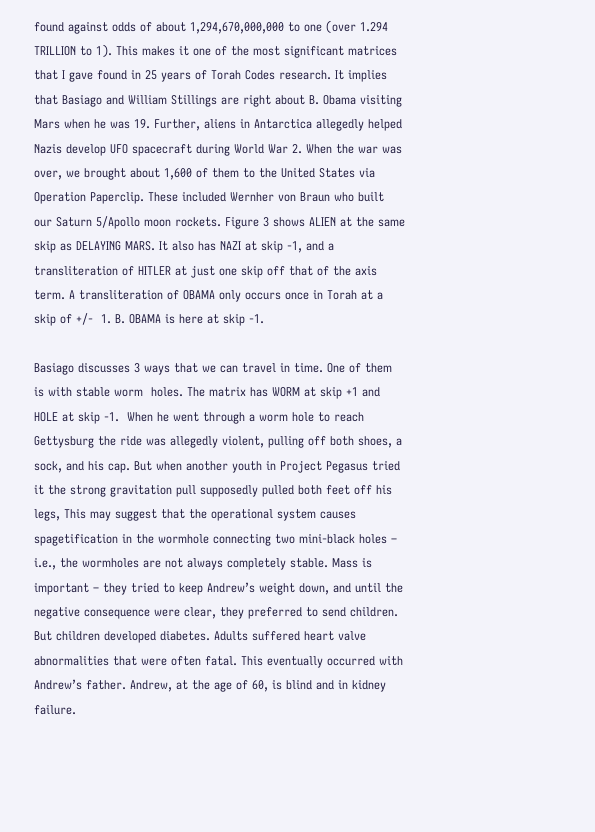found against odds of about 1,294,670,000,000 to one (over 1.294 TRILLION to 1). This makes it one of the most significant matrices that I gave found in 25 years of Torah Codes research. It implies that Basiago and William Stillings are right about B. Obama visiting Mars when he was 19. Further, aliens in Antarctica allegedly helped Nazis develop UFO spacecraft during World War 2. When the war was over, we brought about 1,600 of them to the United States via Operation Paperclip. These included Wernher von Braun who built our Saturn 5/Apollo moon rockets. Figure 3 shows ALIEN at the same skip as DELAYING MARS. It also has NAZI at skip -1, and a transliteration of HITLER at just one skip off that of the axis term. A transliteration of OBAMA only occurs once in Torah at a skip of +/-  1. B. OBAMA is here at skip -1.

Basiago discusses 3 ways that we can travel in time. One of them is with stable worm  holes. The matrix has WORM at skip +1 and HOLE at skip -1.  When he went through a worm hole to reach Gettysburg the ride was allegedly violent, pulling off both shoes, a sock, and his cap. But when another youth in Project Pegasus tried it the strong gravitation pull supposedly pulled both feet off his legs, This may suggest that the operational system causes spagetification in the wormhole connecting two mini-black holes – i.e., the wormholes are not always completely stable. Mass is important – they tried to keep Andrew’s weight down, and until the negative consequence were clear, they preferred to send children. But children developed diabetes. Adults suffered heart valve abnormalities that were often fatal. This eventually occurred with Andrew’s father. Andrew, at the age of 60, is blind and in kidney failure.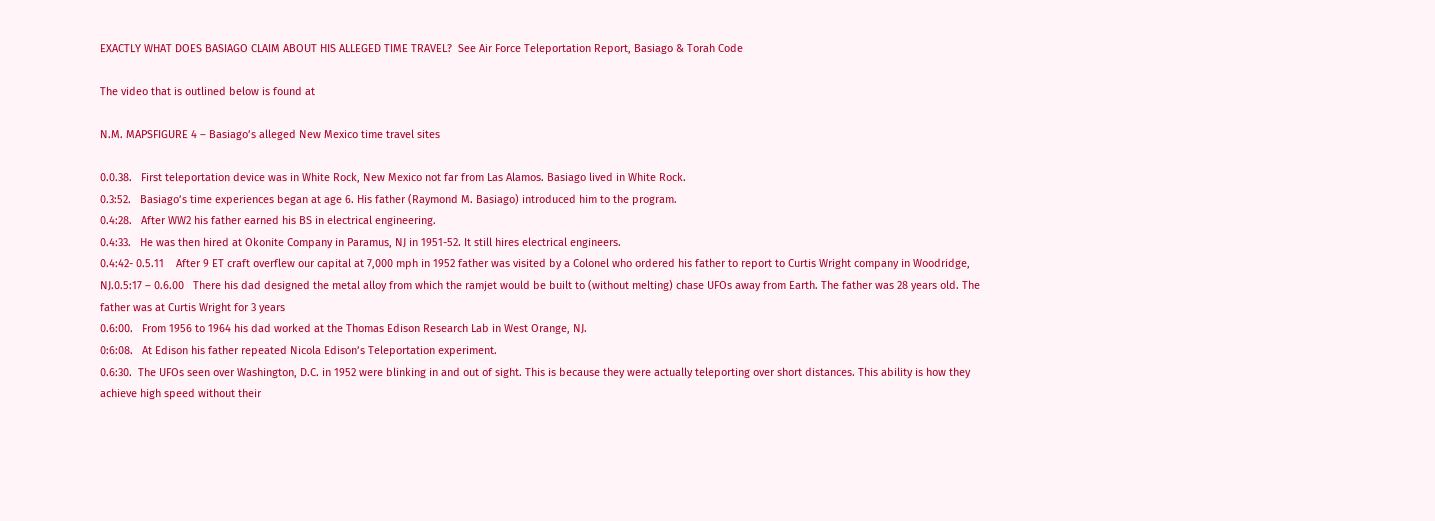EXACTLY WHAT DOES BASIAGO CLAIM ABOUT HIS ALLEGED TIME TRAVEL?  See Air Force Teleportation Report, Basiago & Torah Code

The video that is outlined below is found at

N.M. MAPSFIGURE 4 – Basiago’s alleged New Mexico time travel sites

0.0.38.   First teleportation device was in White Rock, New Mexico not far from Las Alamos. Basiago lived in White Rock.
0.3:52.   Basiago’s time experiences began at age 6. His father (Raymond M. Basiago) introduced him to the program.
0.4:28.   After WW2 his father earned his BS in electrical engineering.
0.4:33.   He was then hired at Okonite Company in Paramus, NJ in 1951-52. It still hires electrical engineers.
0.4:42- 0.5.11    After 9 ET craft overflew our capital at 7,000 mph in 1952 father was visited by a Colonel who ordered his father to report to Curtis Wright company in Woodridge, NJ.0.5:17 – 0.6.00   There his dad designed the metal alloy from which the ramjet would be built to (without melting) chase UFOs away from Earth. The father was 28 years old. The father was at Curtis Wright for 3 years
0.6:00.   From 1956 to 1964 his dad worked at the Thomas Edison Research Lab in West Orange, NJ.
0:6:08.   At Edison his father repeated Nicola Edison’s Teleportation experiment.
0.6:30.  The UFOs seen over Washington, D.C. in 1952 were blinking in and out of sight. This is because they were actually teleporting over short distances. This ability is how they achieve high speed without their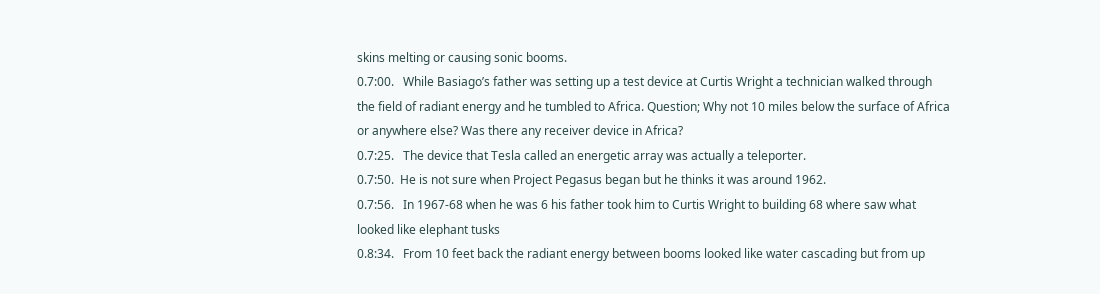skins melting or causing sonic booms.
0.7:00.   While Basiago’s father was setting up a test device at Curtis Wright a technician walked through the field of radiant energy and he tumbled to Africa. Question; Why not 10 miles below the surface of Africa or anywhere else? Was there any receiver device in Africa?
0.7:25.   The device that Tesla called an energetic array was actually a teleporter.
0.7:50.  He is not sure when Project Pegasus began but he thinks it was around 1962.
0.7:56.   In 1967-68 when he was 6 his father took him to Curtis Wright to building 68 where saw what looked like elephant tusks
0.8:34.   From 10 feet back the radiant energy between booms looked like water cascading but from up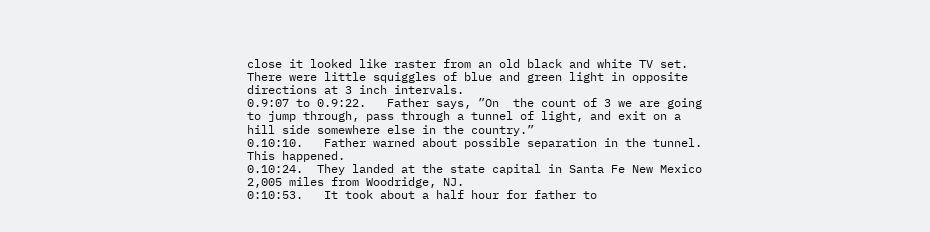close it looked like raster from an old black and white TV set. There were little squiggles of blue and green light in opposite directions at 3 inch intervals.
0.9:07 to 0.9:22.   Father says, ”On  the count of 3 we are going to jump through, pass through a tunnel of light, and exit on a hill side somewhere else in the country.”
0.10:10.   Father warned about possible separation in the tunnel. This happened.
0.10:24.  They landed at the state capital in Santa Fe New Mexico 2,005 miles from Woodridge, NJ.
0:10:53.   It took about a half hour for father to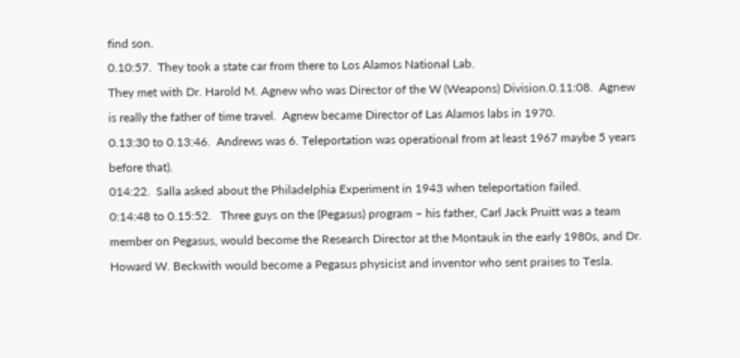find son.
0.10:57.  They took a state car from there to Los Alamos National Lab.
They met with Dr. Harold M. Agnew who was Director of the W (Weapons) Division.0.11:08.  Agnew is really the father of time travel.  Agnew became Director of Las Alamos labs in 1970.
0.13:30 to 0.13:46.  Andrews was 6. Teleportation was operational from at least 1967 maybe 5 years before that).
014:22.  Salla asked about the Philadelphia Experiment in 1943 when teleportation failed.
0:14:48 to 0.15:52.   Three guys on the (Pegasus) program – his father, Carl Jack Pruitt was a team member on Pegasus, would become the Research Director at the Montauk in the early 1980s, and Dr. Howard W. Beckwith would become a Pegasus physicist and inventor who sent praises to Tesla.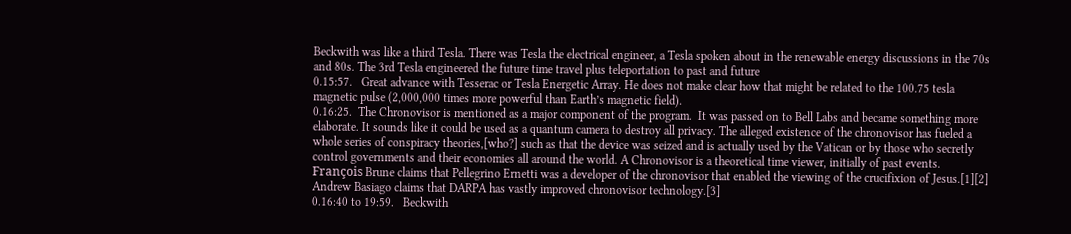Beckwith was like a third Tesla. There was Tesla the electrical engineer, a Tesla spoken about in the renewable energy discussions in the 70s and 80s. The 3rd Tesla engineered the future time travel plus teleportation to past and future
0.15:57.   Great advance with Tesserac or Tesla Energetic Array. He does not make clear how that might be related to the 100.75 tesla magnetic pulse (2,000,000 times more powerful than Earth’s magnetic field).
0.16:25.  The Chronovisor is mentioned as a major component of the program.  It was passed on to Bell Labs and became something more elaborate. It sounds like it could be used as a quantum camera to destroy all privacy. The alleged existence of the chronovisor has fueled a whole series of conspiracy theories,[who?] such as that the device was seized and is actually used by the Vatican or by those who secretly control governments and their economies all around the world. A Chronovisor is a theoretical time viewer, initially of past events. François Brune claims that Pellegrino Ernetti was a developer of the chronovisor that enabled the viewing of the crucifixion of Jesus.[1][2] Andrew Basiago claims that DARPA has vastly improved chronovisor technology.[3]
0.16:40 to 19:59.   Beckwith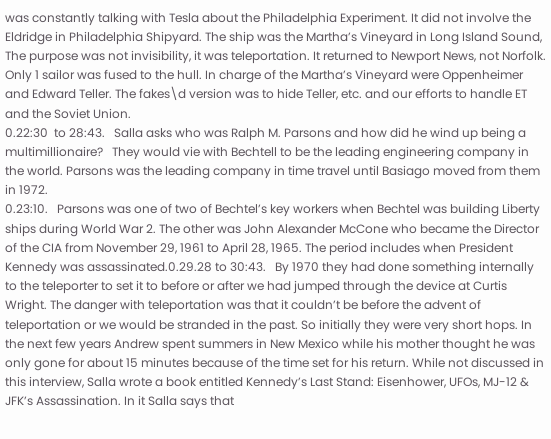was constantly talking with Tesla about the Philadelphia Experiment. It did not involve the Eldridge in Philadelphia Shipyard. The ship was the Martha’s Vineyard in Long Island Sound, The purpose was not invisibility, it was teleportation. It returned to Newport News, not Norfolk. Only 1 sailor was fused to the hull. In charge of the Martha’s Vineyard were Oppenheimer and Edward Teller. The fakes\d version was to hide Teller, etc. and our efforts to handle ET and the Soviet Union.
0.22:30  to 28:43.   Salla asks who was Ralph M. Parsons and how did he wind up being a multimillionaire?   They would vie with Bechtell to be the leading engineering company in the world. Parsons was the leading company in time travel until Basiago moved from them in 1972.
0.23:10.   Parsons was one of two of Bechtel’s key workers when Bechtel was building Liberty ships during World War 2. The other was John Alexander McCone who became the Director of the CIA from November 29, 1961 to April 28, 1965. The period includes when President Kennedy was assassinated.0.29.28 to 30:43.   By 1970 they had done something internally to the teleporter to set it to before or after we had jumped through the device at Curtis Wright. The danger with teleportation was that it couldn’t be before the advent of teleportation or we would be stranded in the past. So initially they were very short hops. In the next few years Andrew spent summers in New Mexico while his mother thought he was only gone for about 15 minutes because of the time set for his return. While not discussed in this interview, Salla wrote a book entitled Kennedy’s Last Stand: Eisenhower, UFOs, MJ-12 & JFK’s Assassination. In it Salla says that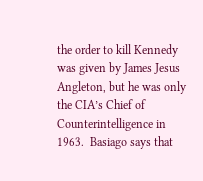the order to kill Kennedy was given by James Jesus Angleton, but he was only the CIA’s Chief of Counterintelligence in 1963.  Basiago says that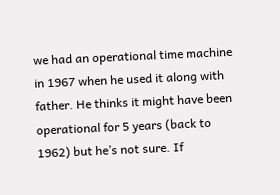we had an operational time machine in 1967 when he used it along with father. He thinks it might have been operational for 5 years (back to 1962) but he’s not sure. If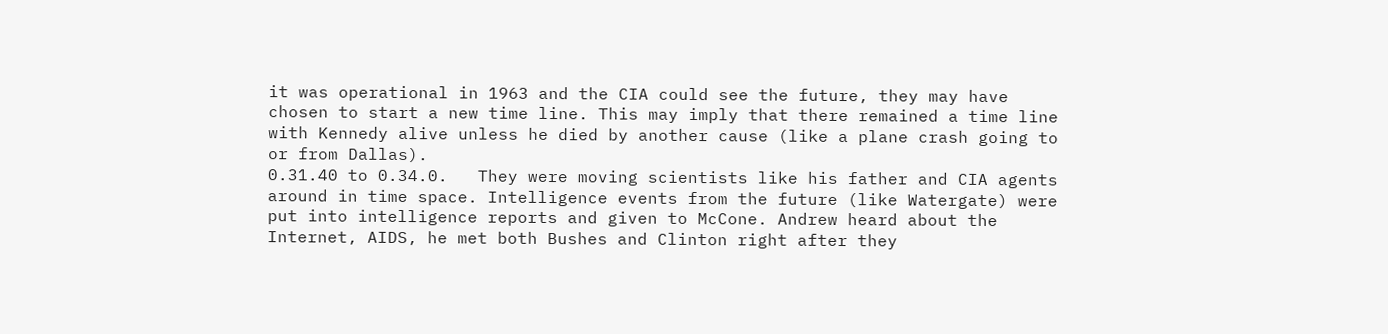it was operational in 1963 and the CIA could see the future, they may have chosen to start a new time line. This may imply that there remained a time line with Kennedy alive unless he died by another cause (like a plane crash going to or from Dallas).
0.31.40 to 0.34.0.   They were moving scientists like his father and CIA agents around in time space. Intelligence events from the future (like Watergate) were put into intelligence reports and given to McCone. Andrew heard about the Internet, AIDS, he met both Bushes and Clinton right after they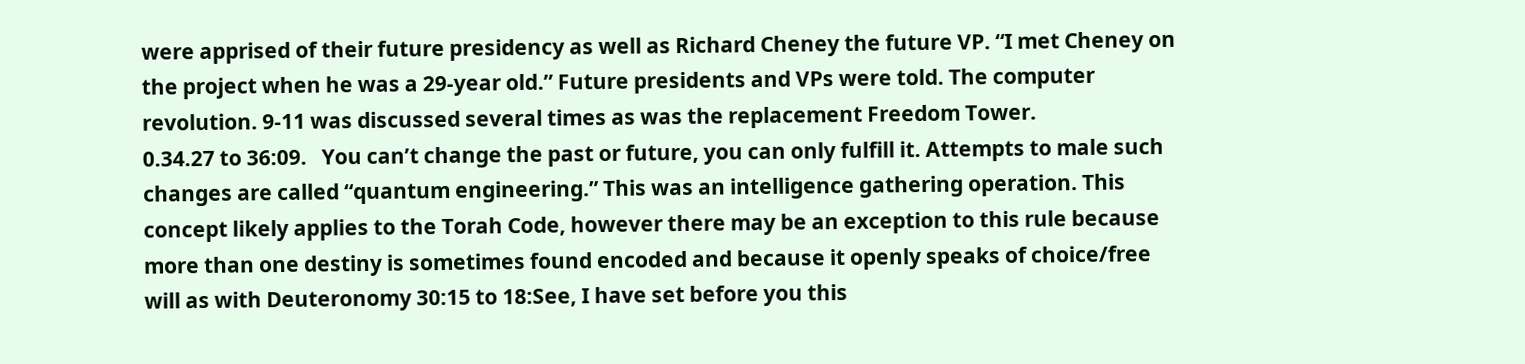were apprised of their future presidency as well as Richard Cheney the future VP. “I met Cheney on the project when he was a 29-year old.” Future presidents and VPs were told. The computer revolution. 9-11 was discussed several times as was the replacement Freedom Tower.
0.34.27 to 36:09.   You can’t change the past or future, you can only fulfill it. Attempts to male such changes are called “quantum engineering.” This was an intelligence gathering operation. This concept likely applies to the Torah Code, however there may be an exception to this rule because more than one destiny is sometimes found encoded and because it openly speaks of choice/free will as with Deuteronomy 30:15 to 18:See, I have set before you this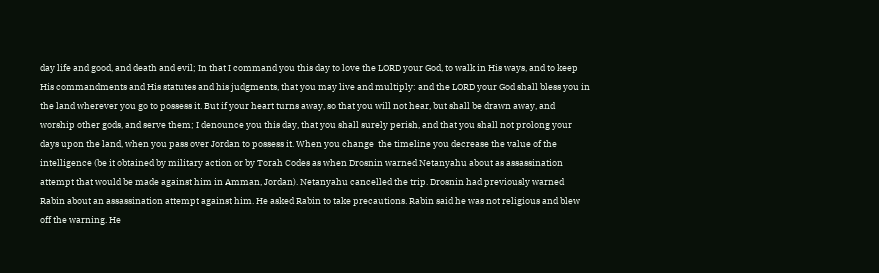day life and good, and death and evil; In that I command you this day to love the LORD your God, to walk in His ways, and to keep His commandments and His statutes and his judgments, that you may live and multiply: and the LORD your God shall bless you in the land wherever you go to possess it. But if your heart turns away, so that you will not hear, but shall be drawn away, and worship other gods, and serve them; I denounce you this day, that you shall surely perish, and that you shall not prolong your days upon the land, when you pass over Jordan to possess it. When you change  the timeline you decrease the value of the intelligence (be it obtained by military action or by Torah Codes as when Drosnin warned Netanyahu about as assassination attempt that would be made against him in Amman, Jordan). Netanyahu cancelled the trip. Drosnin had previously warned Rabin about an assassination attempt against him. He asked Rabin to take precautions. Rabin said he was not religious and blew off the warning. He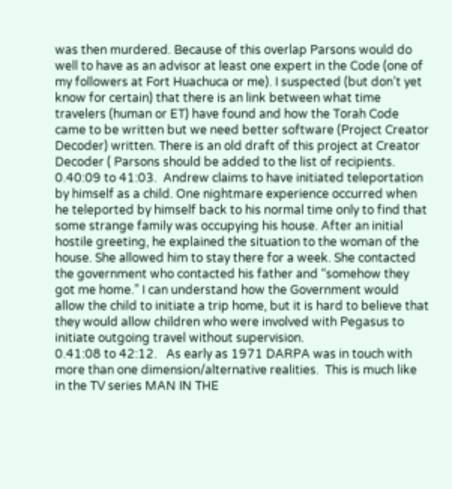was then murdered. Because of this overlap Parsons would do well to have as an advisor at least one expert in the Code (one of my followers at Fort Huachuca or me). I suspected (but don’t yet know for certain) that there is an link between what time travelers (human or ET) have found and how the Torah Code came to be written but we need better software (Project Creator Decoder) written. There is an old draft of this project at Creator Decoder ( Parsons should be added to the list of recipients.
0.40:09 to 41:03.  Andrew claims to have initiated teleportation by himself as a child. One nightmare experience occurred when he teleported by himself back to his normal time only to find that some strange family was occupying his house. After an initial hostile greeting, he explained the situation to the woman of the house. She allowed him to stay there for a week. She contacted the government who contacted his father and “somehow they got me home.” I can understand how the Government would allow the child to initiate a trip home, but it is hard to believe that they would allow children who were involved with Pegasus to initiate outgoing travel without supervision.
0.41:08 to 42:12.   As early as 1971 DARPA was in touch with more than one dimension/alternative realities.  This is much like in the TV series MAN IN THE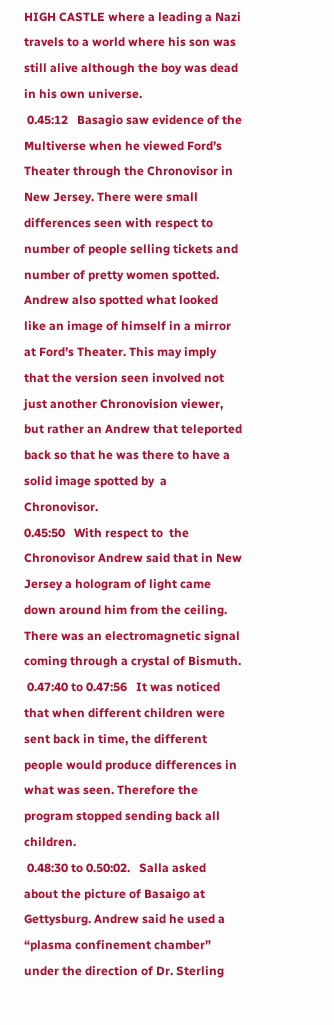HIGH CASTLE where a leading a Nazi travels to a world where his son was still alive although the boy was dead in his own universe.
 0.45:12   Basagio saw evidence of the Multiverse when he viewed Ford’s Theater through the Chronovisor in New Jersey. There were small differences seen with respect to number of people selling tickets and number of pretty women spotted. Andrew also spotted what looked like an image of himself in a mirror at Ford’s Theater. This may imply that the version seen involved not just another Chronovision viewer, but rather an Andrew that teleported back so that he was there to have a solid image spotted by  a Chronovisor.
0.45:50   With respect to  the Chronovisor Andrew said that in New Jersey a hologram of light came down around him from the ceiling. There was an electromagnetic signal coming through a crystal of Bismuth.
 0.47:40 to 0.47:56   It was noticed that when different children were sent back in time, the different people would produce differences in what was seen. Therefore the program stopped sending back all children.
 0.48:30 to 0.50:02.   Salla asked about the picture of Basaigo at Gettysburg. Andrew said he used a “plasma confinement chamber” under the direction of Dr. Sterling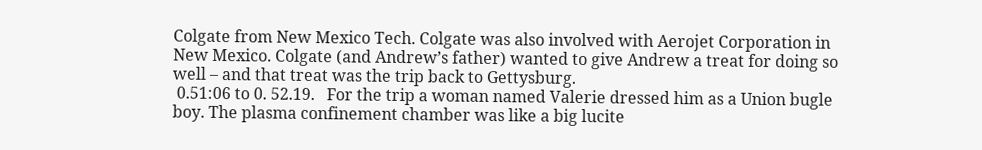Colgate from New Mexico Tech. Colgate was also involved with Aerojet Corporation in New Mexico. Colgate (and Andrew’s father) wanted to give Andrew a treat for doing so well – and that treat was the trip back to Gettysburg.
 0.51:06 to 0. 52.19.   For the trip a woman named Valerie dressed him as a Union bugle boy. The plasma confinement chamber was like a big lucite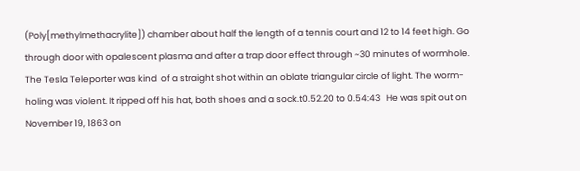(Poly[methylmethacrylite]) chamber about half the length of a tennis court and 12 to 14 feet high. Go through door with opalescent plasma and after a trap door effect through ~30 minutes of wormhole. The Tesla Teleporter was kind  of a straight shot within an oblate triangular circle of light. The worm-holing was violent. It ripped off his hat, both shoes and a sock.t0.52.20 to 0.54:43   He was spit out on November 19, 1863 on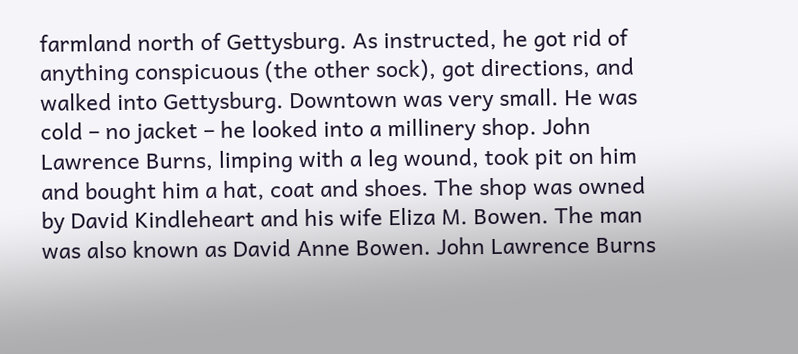farmland north of Gettysburg. As instructed, he got rid of anything conspicuous (the other sock), got directions, and walked into Gettysburg. Downtown was very small. He was cold – no jacket – he looked into a millinery shop. John Lawrence Burns, limping with a leg wound, took pit on him and bought him a hat, coat and shoes. The shop was owned by David Kindleheart and his wife Eliza M. Bowen. The man was also known as David Anne Bowen. John Lawrence Burns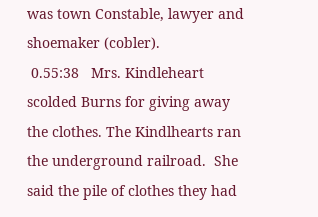was town Constable, lawyer and shoemaker (cobler).
 0.55:38   Mrs. Kindleheart scolded Burns for giving away the clothes. The Kindlhearts ran the underground railroad.  She said the pile of clothes they had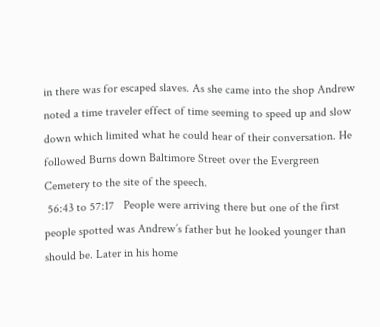in there was for escaped slaves. As she came into the shop Andrew noted a time traveler effect of time seeming to speed up and slow down which limited what he could hear of their conversation. He followed Burns down Baltimore Street over the Evergreen Cemetery to the site of the speech.
 56:43 to 57:17   People were arriving there but one of the first people spotted was Andrew’s father but he looked younger than should be. Later in his home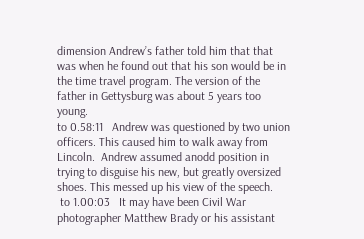dimension Andrew’s father told him that that was when he found out that his son would be in the time travel program. The version of the father in Gettysburg was about 5 years too young.
to 0.58:11   Andrew was questioned by two union officers. This caused him to walk away from Lincoln.  Andrew assumed anodd position in trying to disguise his new, but greatly oversized shoes. This messed up his view of the speech.
 to 1.00:03   It may have been Civil War photographer Matthew Brady or his assistant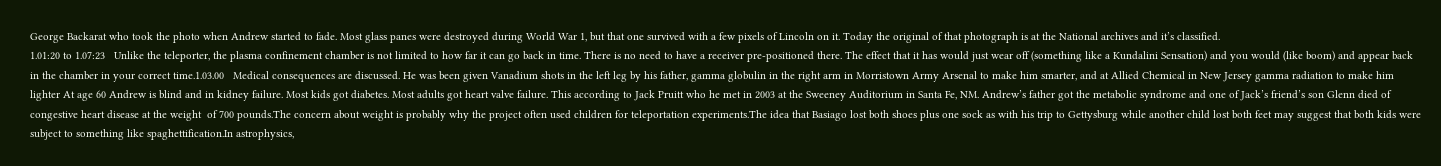George Backarat who took the photo when Andrew started to fade. Most glass panes were destroyed during World War 1, but that one survived with a few pixels of Lincoln on it. Today the original of that photograph is at the National archives and it’s classified.
1.01:20 to 1.07:23   Unlike the teleporter, the plasma confinement chamber is not limited to how far it can go back in time. There is no need to have a receiver pre-positioned there. The effect that it has would just wear off (something like a Kundalini Sensation) and you would (like boom) and appear back in the chamber in your correct time.1.03.00   Medical consequences are discussed. He was been given Vanadium shots in the left leg by his father, gamma globulin in the right arm in Morristown Army Arsenal to make him smarter, and at Allied Chemical in New Jersey gamma radiation to make him lighter At age 60 Andrew is blind and in kidney failure. Most kids got diabetes. Most adults got heart valve failure. This according to Jack Pruitt who he met in 2003 at the Sweeney Auditorium in Santa Fe, NM. Andrew’s father got the metabolic syndrome and one of Jack’s friend’s son Glenn died of congestive heart disease at the weight  of 700 pounds.The concern about weight is probably why the project often used children for teleportation experiments.The idea that Basiago lost both shoes plus one sock as with his trip to Gettysburg while another child lost both feet may suggest that both kids were subject to something like spaghettification.In astrophysics,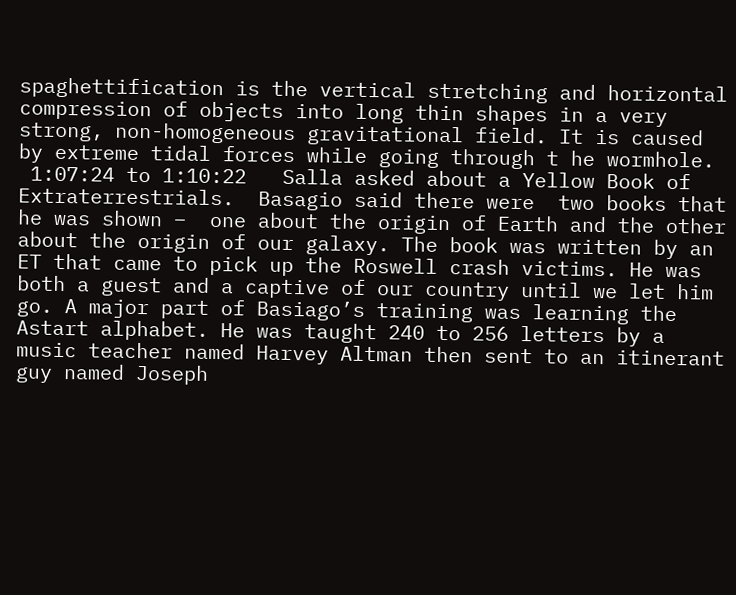spaghettification is the vertical stretching and horizontal compression of objects into long thin shapes in a very strong, non-homogeneous gravitational field. It is caused by extreme tidal forces while going through t he wormhole.
 1:07:24 to 1:10:22   Salla asked about a Yellow Book of Extraterrestrials.  Basagio said there were  two books that he was shown –  one about the origin of Earth and the other about the origin of our galaxy. The book was written by an ET that came to pick up the Roswell crash victims. He was both a guest and a captive of our country until we let him go. A major part of Basiago’s training was learning the Astart alphabet. He was taught 240 to 256 letters by a music teacher named Harvey Altman then sent to an itinerant guy named Joseph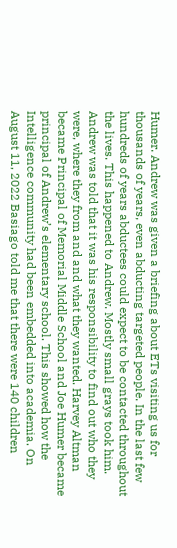Humer. Andrew was given a briefing about ETs visiting us for thousands of years, even abducting targeted people. In the last few hundreds of years abductees could expect to be contacted throughout the lives. This happened to Andrew. Mostly small grays took him. Andrew was told that it was his responsibility to find out who they were, where they from and and what they wanted. Harvey Altman became Principal of Memorial Middle School and Joe Humer became principal of Andrew’s elementary school. This showed how the Intelligence community had been embedded into academia. On August 11, 2022 Basiago told me that there were 140 children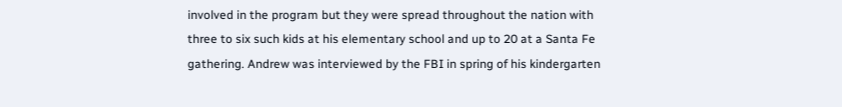involved in the program but they were spread throughout the nation with three to six such kids at his elementary school and up to 20 at a Santa Fe gathering. Andrew was interviewed by the FBI in spring of his kindergarten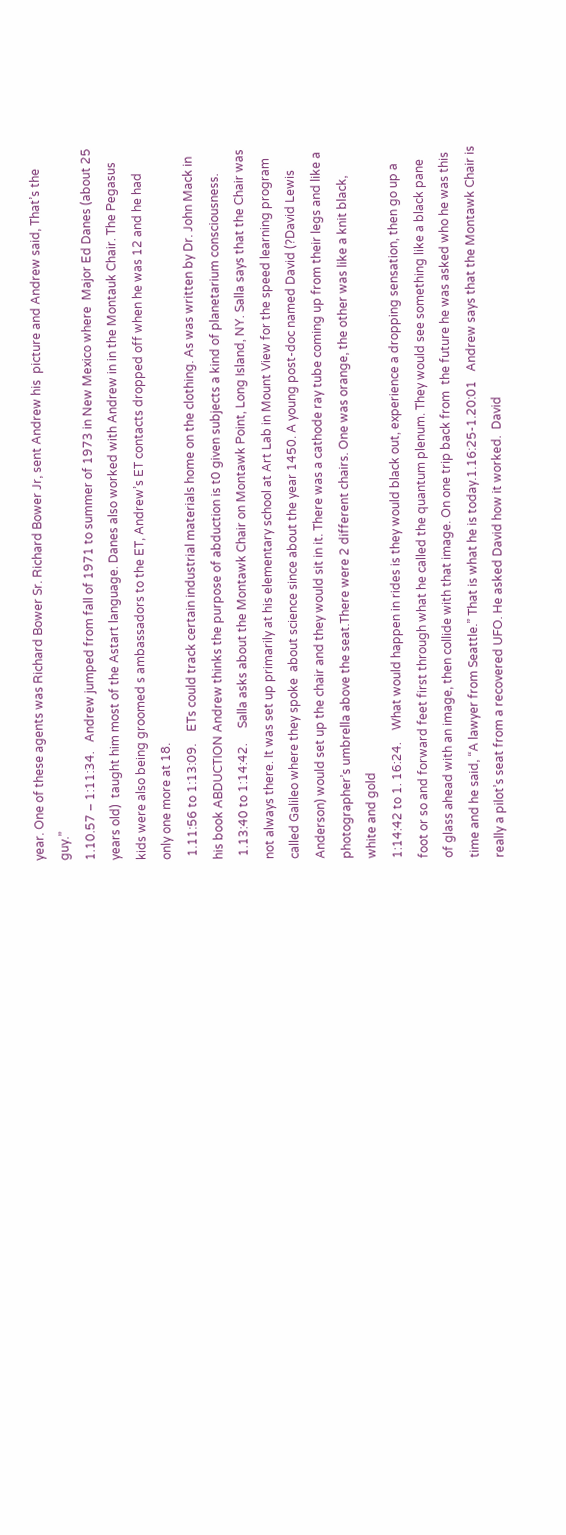year. One of these agents was Richard Bower Sr. Richard Bower Jr, sent Andrew his  picture and Andrew said, That’s the guy.”
1.10.57 – 1:11:34.   Andrew jumped from fall of 1971 to summer of 1973 in New Mexico where  Major Ed Danes (about 25 years old)  taught him most of the Astart language. Danes also worked with Andrew in in the Montauk Chair. The Pegasus kids were also being groomed s ambassadors to the ET, Andrew’s ET contacts dropped off when he was 12 and he had only one more at 18.
 1.11:56 to 1:13:09.    ETs could track certain industrial materials home on the clothing. As was written by Dr. John Mack in his book ABDUCTION Andrew thinks the purpose of abduction is t0 given subjects a kind of planetarium consciousness.
 1.13:40 to 1:14:42.     Salla asks about the Montawk Chair on Montawk Point, Long Island, NY. Salla says that the Chair was not always there. It was set up primarily at his elementary school at Art Lab in Mount View for the speed learning program called Galileo where they spoke  about science since about the year 1450. A young post-doc named David (?David Lewis Anderson) would set up the chair and they would sit in it. There was a cathode ray tube coming up from their legs and like a photographer’s umbrella above the seat.There were 2 different chairs. One was orange, the other was like a knit black, white and gold
1:14:42 to 1. 16:24.    What would happen in rides is they would black out, experience a dropping sensation, then go up a foot or so and forward feet first through what he called the quantum plenum. They would see something like a black pane of glass ahead with an image, then collide with that image. On one trip back from  the future he was asked who he was this time and he said, “A lawyer from Seattle.” That is what he is today.1.16:25-1.20:01   Andrew says that the Montawk Chair is really a pilot’s seat from a recovered UFO. He asked David how it worked.  David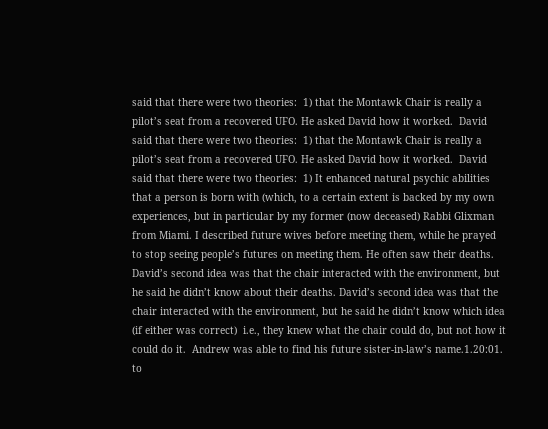said that there were two theories:  1) that the Montawk Chair is really a pilot’s seat from a recovered UFO. He asked David how it worked.  David said that there were two theories:  1) that the Montawk Chair is really a pilot’s seat from a recovered UFO. He asked David how it worked.  David said that there were two theories:  1) It enhanced natural psychic abilities that a person is born with (which, to a certain extent is backed by my own experiences, but in particular by my former (now deceased) Rabbi Glixman from Miami. I described future wives before meeting them, while he prayed to stop seeing people’s futures on meeting them. He often saw their deaths. David’s second idea was that the chair interacted with the environment, but he said he didn’t know about their deaths. David’s second idea was that the chair interacted with the environment, but he said he didn’t know which idea (if either was correct)  i.e., they knew what the chair could do, but not how it could do it.  Andrew was able to find his future sister-in-law’s name.1.20:01. to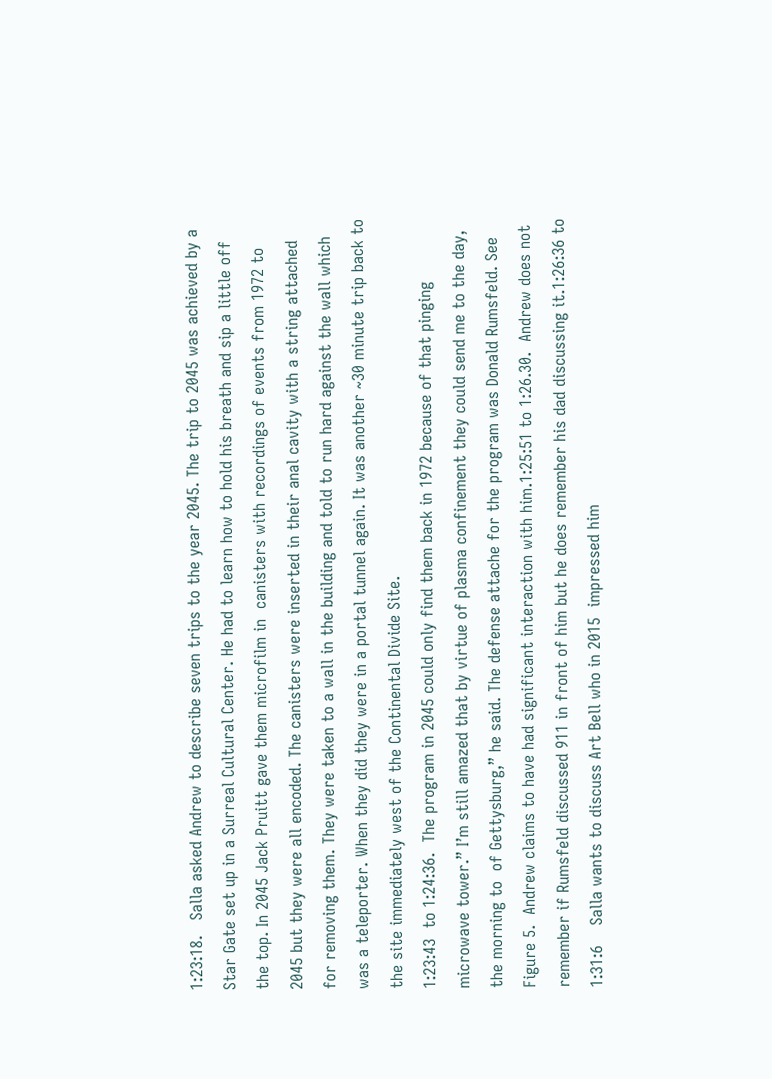1:23:18.   Salla asked Andrew to describe seven trips to the year 2045. The trip to 2045 was achieved by a Star Gate set up in a Surreal Cultural Center. He had to learn how to hold his breath and sip a little off the top. In 2045 Jack Pruitt gave them microfilm in  canisters with recordings of events from 1972 to 2045 but they were all encoded. The canisters were inserted in their anal cavity with a string attached for removing them. They were taken to a wall in the building and told to run hard against the wall which was a teleporter. When they did they were in a portal tunnel again. It was another ~30 minute trip back to the site immediately west of the Continental Divide Site.
1:23:43  to 1:24:36.  The program in 2045 could only find them back in 1972 because of that pinging microwave tower.” I’m still amazed that by virtue of plasma confinement they could send me to the day, the morning to  of Gettysburg,” he said. The defense attache for the program was Donald Rumsfeld. See Figure 5.  Andrew claims to have had significant interaction with him.1:25:51 to 1:26.30.  Andrew does not remember if Rumsfeld discussed 911 in front of him but he does remember his dad discussing it.1:26:36 to 1:31:6    Salla wants to discuss Art Bell who in 2015  impressed him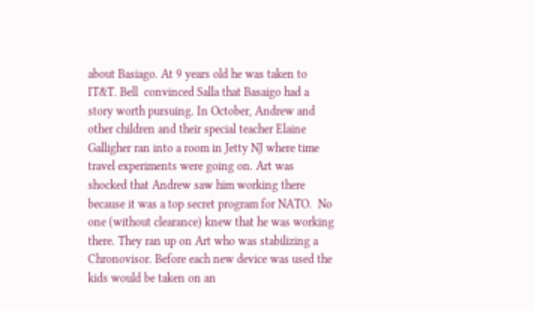about Basiago. At 9 years old he was taken to IT&T. Bell  convinced Salla that Basaigo had a story worth pursuing. In October, Andrew and other children and their special teacher Elaine Galligher ran into a room in Jetty NJ where time travel experiments were going on. Art was shocked that Andrew saw him working there because it was a top secret program for NATO.  No one (without clearance) knew that he was working there. They ran up on Art who was stabilizing a Chronovisor. Before each new device was used the kids would be taken on an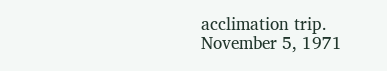acclimation trip. November 5, 1971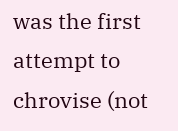was the first attempt to chrovise (not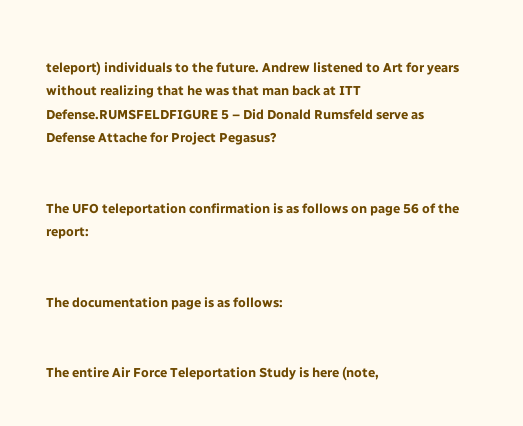teleport) individuals to the future. Andrew listened to Art for years without realizing that he was that man back at ITT Defense.RUMSFELDFIGURE 5 – Did Donald Rumsfeld serve as Defense Attache for Project Pegasus?


The UFO teleportation confirmation is as follows on page 56 of the report:


The documentation page is as follows:


The entire Air Force Teleportation Study is here (note,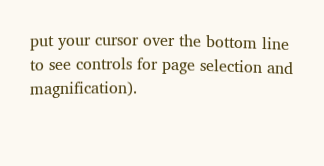put your cursor over the bottom line to see controls for page selection and magnification).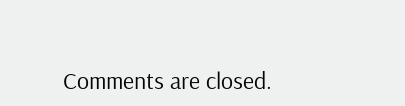Comments are closed.